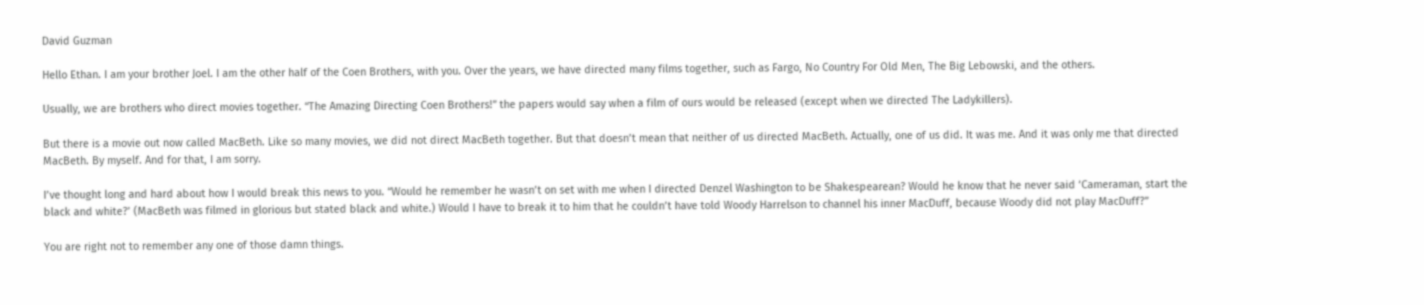David Guzman

Hello Ethan. I am your brother Joel. I am the other half of the Coen Brothers, with you. Over the years, we have directed many films together, such as Fargo, No Country For Old Men, The Big Lebowski, and the others.

Usually, we are brothers who direct movies together. “The Amazing Directing Coen Brothers!” the papers would say when a film of ours would be released (except when we directed The Ladykillers).

But there is a movie out now called MacBeth. Like so many movies, we did not direct MacBeth together. But that doesn’t mean that neither of us directed MacBeth. Actually, one of us did. It was me. And it was only me that directed MacBeth. By myself. And for that, I am sorry.

I’ve thought long and hard about how I would break this news to you. “Would he remember he wasn’t on set with me when I directed Denzel Washington to be Shakespearean? Would he know that he never said ‘Cameraman, start the black and white?’ (MacBeth was filmed in glorious but stated black and white.) Would I have to break it to him that he couldn’t have told Woody Harrelson to channel his inner MacDuff, because Woody did not play MacDuff?”

You are right not to remember any one of those damn things.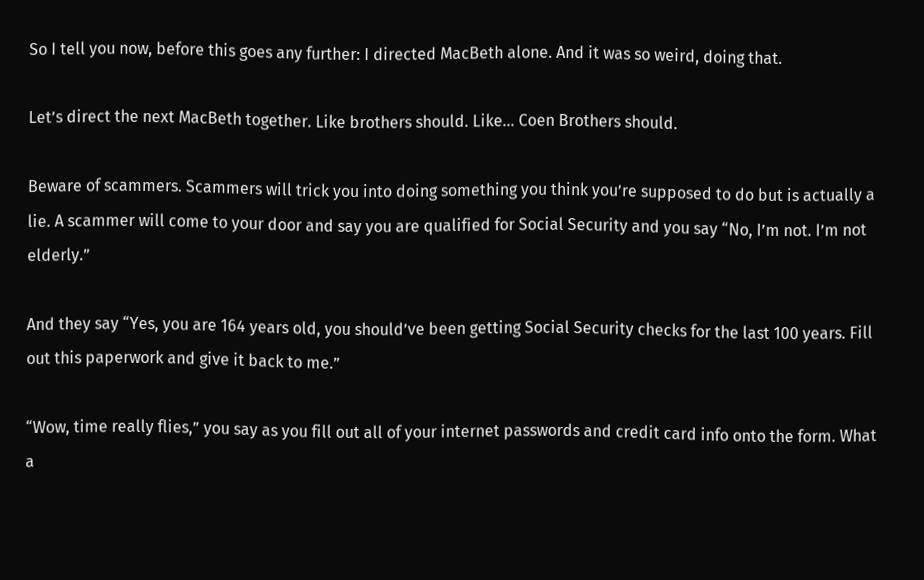So I tell you now, before this goes any further: I directed MacBeth alone. And it was so weird, doing that.

Let’s direct the next MacBeth together. Like brothers should. Like… Coen Brothers should.

Beware of scammers. Scammers will trick you into doing something you think you’re supposed to do but is actually a lie. A scammer will come to your door and say you are qualified for Social Security and you say “No, I’m not. I’m not elderly.”

And they say “Yes, you are 164 years old, you should’ve been getting Social Security checks for the last 100 years. Fill out this paperwork and give it back to me.”

“Wow, time really flies,” you say as you fill out all of your internet passwords and credit card info onto the form. What a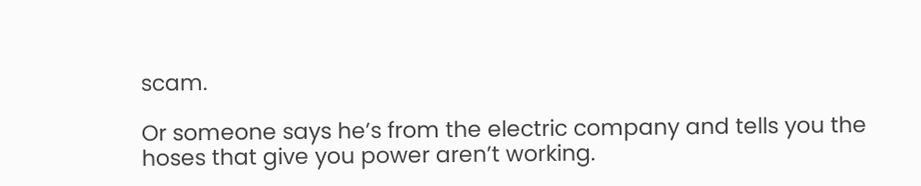scam.

Or someone says he’s from the electric company and tells you the hoses that give you power aren’t working.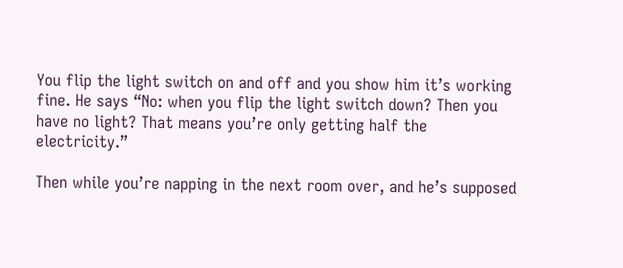You flip the light switch on and off and you show him it’s working fine. He says “No: when you flip the light switch down? Then you have no light? That means you’re only getting half the electricity.”

Then while you’re napping in the next room over, and he’s supposed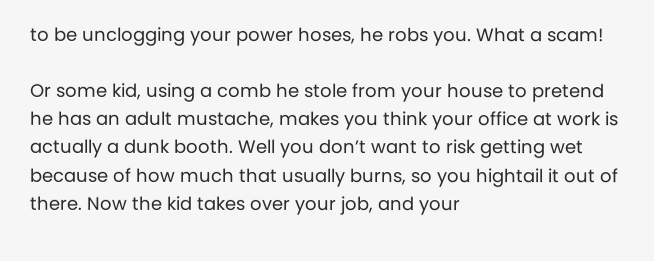to be unclogging your power hoses, he robs you. What a scam!

Or some kid, using a comb he stole from your house to pretend he has an adult mustache, makes you think your office at work is actually a dunk booth. Well you don’t want to risk getting wet because of how much that usually burns, so you hightail it out of there. Now the kid takes over your job, and your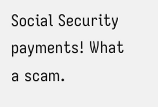Social Security payments! What a scam.